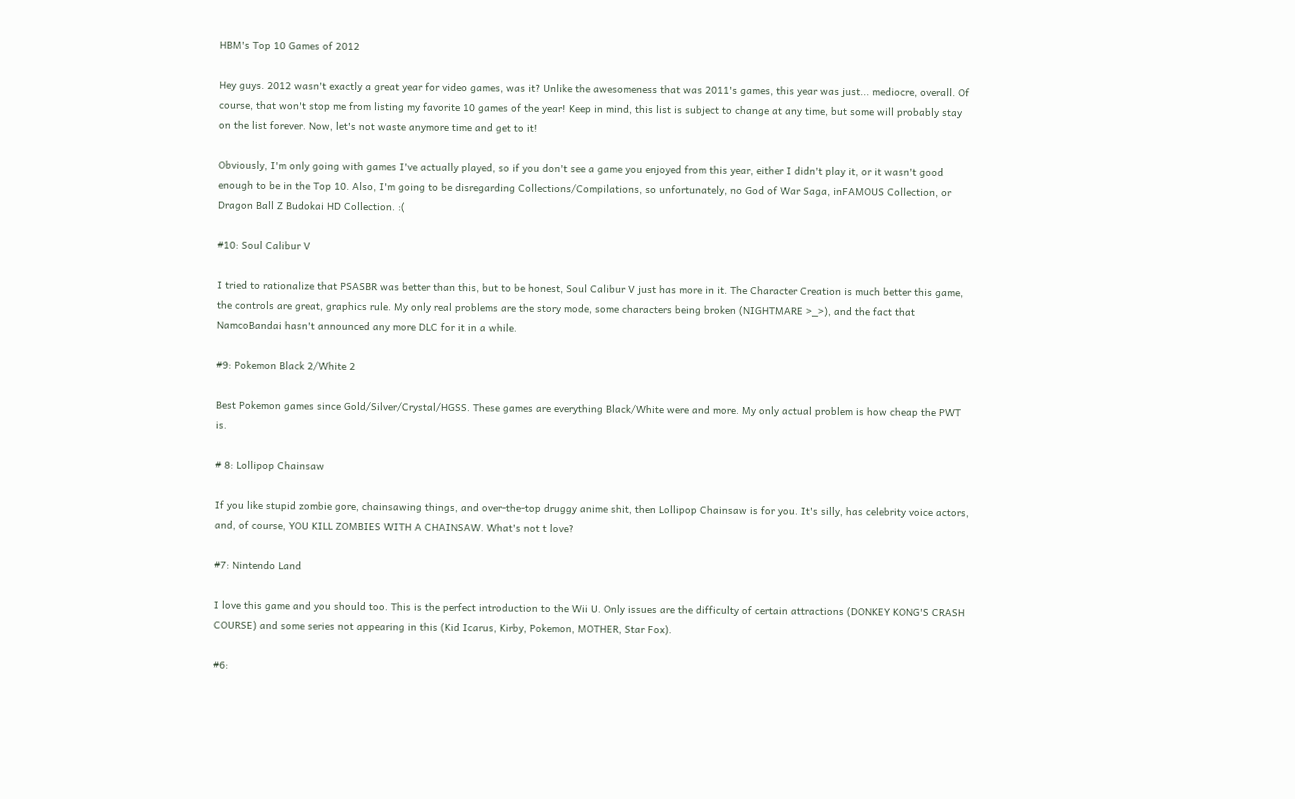HBM's Top 10 Games of 2012

Hey guys. 2012 wasn't exactly a great year for video games, was it? Unlike the awesomeness that was 2011's games, this year was just... mediocre, overall. Of course, that won't stop me from listing my favorite 10 games of the year! Keep in mind, this list is subject to change at any time, but some will probably stay on the list forever. Now, let's not waste anymore time and get to it!

Obviously, I'm only going with games I've actually played, so if you don't see a game you enjoyed from this year, either I didn't play it, or it wasn't good enough to be in the Top 10. Also, I'm going to be disregarding Collections/Compilations, so unfortunately, no God of War Saga, inFAMOUS Collection, or Dragon Ball Z Budokai HD Collection. :(

#10: Soul Calibur V

I tried to rationalize that PSASBR was better than this, but to be honest, Soul Calibur V just has more in it. The Character Creation is much better this game, the controls are great, graphics rule. My only real problems are the story mode, some characters being broken (NIGHTMARE >_>), and the fact that NamcoBandai hasn't announced any more DLC for it in a while.

#9: Pokemon Black 2/White 2

Best Pokemon games since Gold/Silver/Crystal/HGSS. These games are everything Black/White were and more. My only actual problem is how cheap the PWT is.

# 8: Lollipop Chainsaw

If you like stupid zombie gore, chainsawing things, and over-the-top druggy anime shit, then Lollipop Chainsaw is for you. It's silly, has celebrity voice actors, and, of course, YOU KILL ZOMBIES WITH A CHAINSAW. What's not t love?

#7: Nintendo Land

I love this game and you should too. This is the perfect introduction to the Wii U. Only issues are the difficulty of certain attractions (DONKEY KONG'S CRASH COURSE) and some series not appearing in this (Kid Icarus, Kirby, Pokemon, MOTHER, Star Fox).

#6: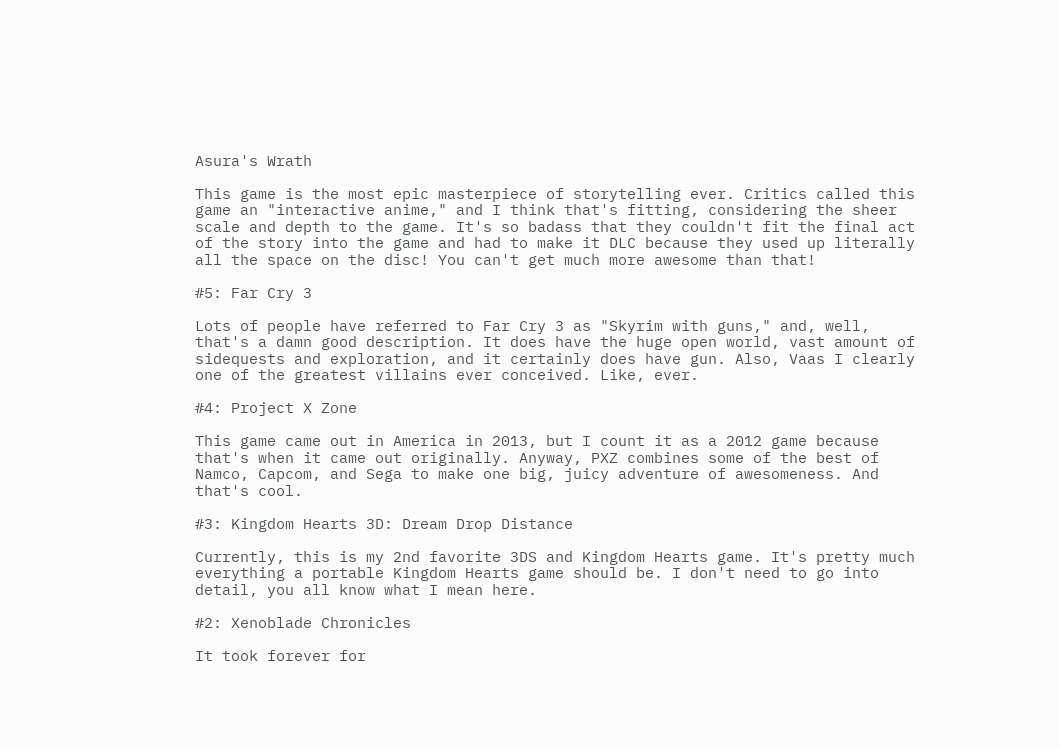Asura's Wrath

This game is the most epic masterpiece of storytelling ever. Critics called this game an "interactive anime," and I think that's fitting, considering the sheer scale and depth to the game. It's so badass that they couldn't fit the final act of the story into the game and had to make it DLC because they used up literally all the space on the disc! You can't get much more awesome than that!

#5: Far Cry 3

Lots of people have referred to Far Cry 3 as "Skyrim with guns," and, well, that's a damn good description. It does have the huge open world, vast amount of sidequests and exploration, and it certainly does have gun. Also, Vaas I clearly one of the greatest villains ever conceived. Like, ever.

#4: Project X Zone

This game came out in America in 2013, but I count it as a 2012 game because that's when it came out originally. Anyway, PXZ combines some of the best of Namco, Capcom, and Sega to make one big, juicy adventure of awesomeness. And that's cool.

#3: Kingdom Hearts 3D: Dream Drop Distance

Currently, this is my 2nd favorite 3DS and Kingdom Hearts game. It's pretty much everything a portable Kingdom Hearts game should be. I don't need to go into detail, you all know what I mean here.

#2: Xenoblade Chronicles

It took forever for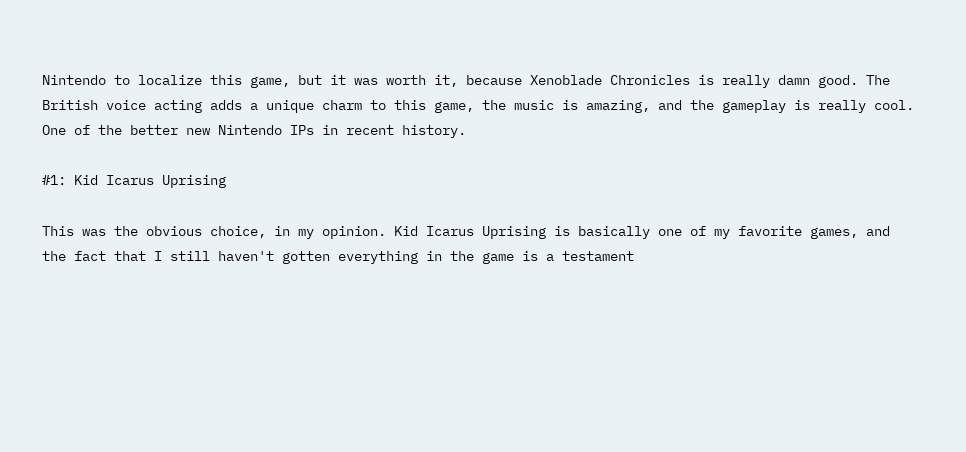Nintendo to localize this game, but it was worth it, because Xenoblade Chronicles is really damn good. The British voice acting adds a unique charm to this game, the music is amazing, and the gameplay is really cool. One of the better new Nintendo IPs in recent history.

#1: Kid Icarus Uprising

This was the obvious choice, in my opinion. Kid Icarus Uprising is basically one of my favorite games, and the fact that I still haven't gotten everything in the game is a testament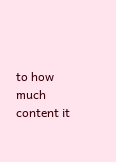to how much content it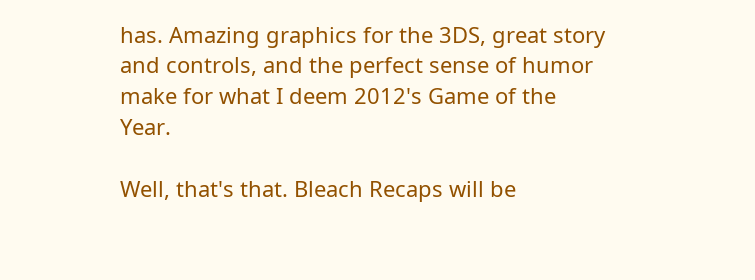has. Amazing graphics for the 3DS, great story and controls, and the perfect sense of humor make for what I deem 2012's Game of the Year.

Well, that's that. Bleach Recaps will be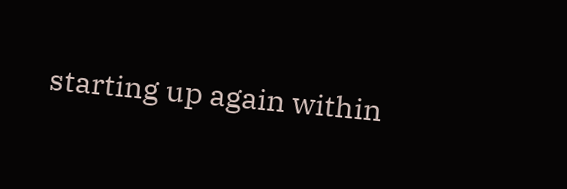starting up again within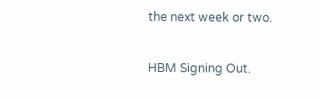the next week or two.

HBM Signing Out.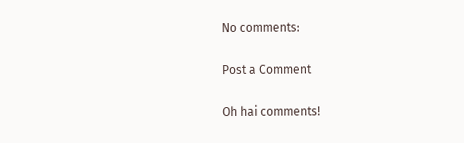No comments:

Post a Comment

Oh hai comments!